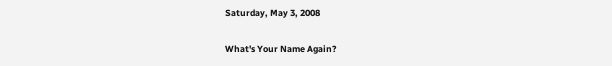Saturday, May 3, 2008

What's Your Name Again?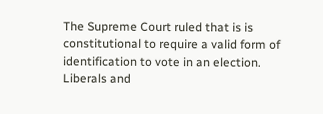The Supreme Court ruled that is is constitutional to require a valid form of identification to vote in an election. Liberals and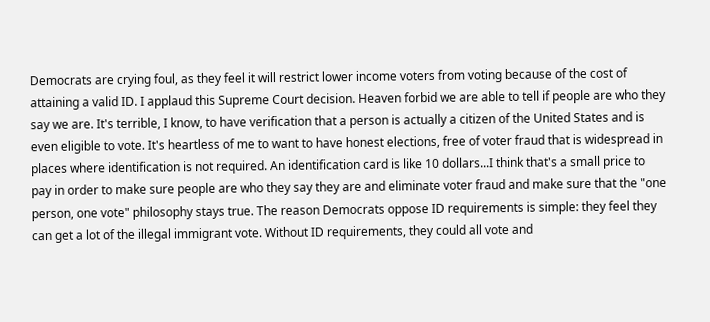Democrats are crying foul, as they feel it will restrict lower income voters from voting because of the cost of attaining a valid ID. I applaud this Supreme Court decision. Heaven forbid we are able to tell if people are who they say we are. It's terrible, I know, to have verification that a person is actually a citizen of the United States and is even eligible to vote. It's heartless of me to want to have honest elections, free of voter fraud that is widespread in places where identification is not required. An identification card is like 10 dollars...I think that's a small price to pay in order to make sure people are who they say they are and eliminate voter fraud and make sure that the "one person, one vote" philosophy stays true. The reason Democrats oppose ID requirements is simple: they feel they can get a lot of the illegal immigrant vote. Without ID requirements, they could all vote and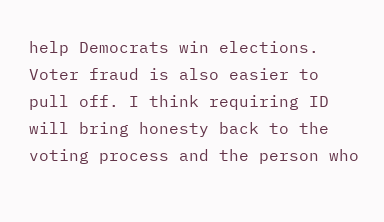help Democrats win elections. Voter fraud is also easier to pull off. I think requiring ID will bring honesty back to the voting process and the person who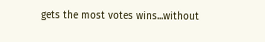gets the most votes wins...without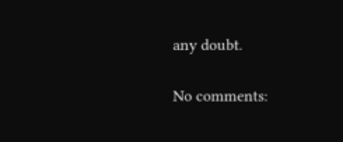any doubt.

No comments: